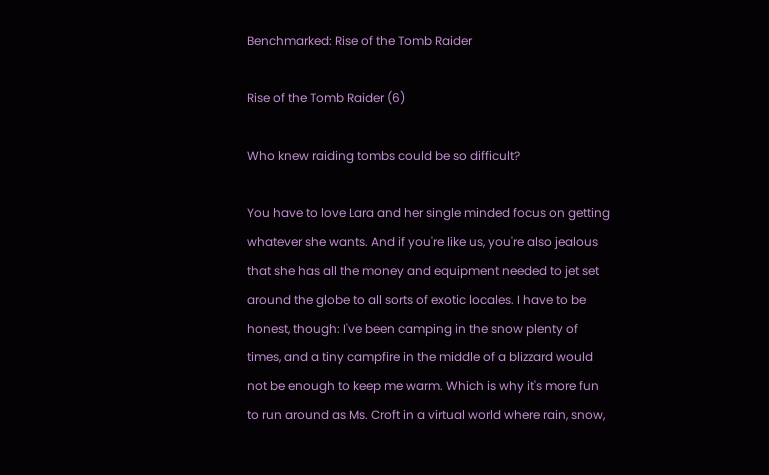Benchmarked: Rise of the Tomb Raider

Rise of the Tomb Raider (6)

Who knew raiding tombs could be so difficult?

You have to love Lara and her single minded focus on getting whatever she wants. And if you're like us, you're also jealous that she has all the money and equipment needed to jet set around the globe to all sorts of exotic locales. I have to be honest, though: I've been camping in the snow plenty of times, and a tiny campfire in the middle of a blizzard would not be enough to keep me warm. Which is why it's more fun to run around as Ms. Croft in a virtual world where rain, snow,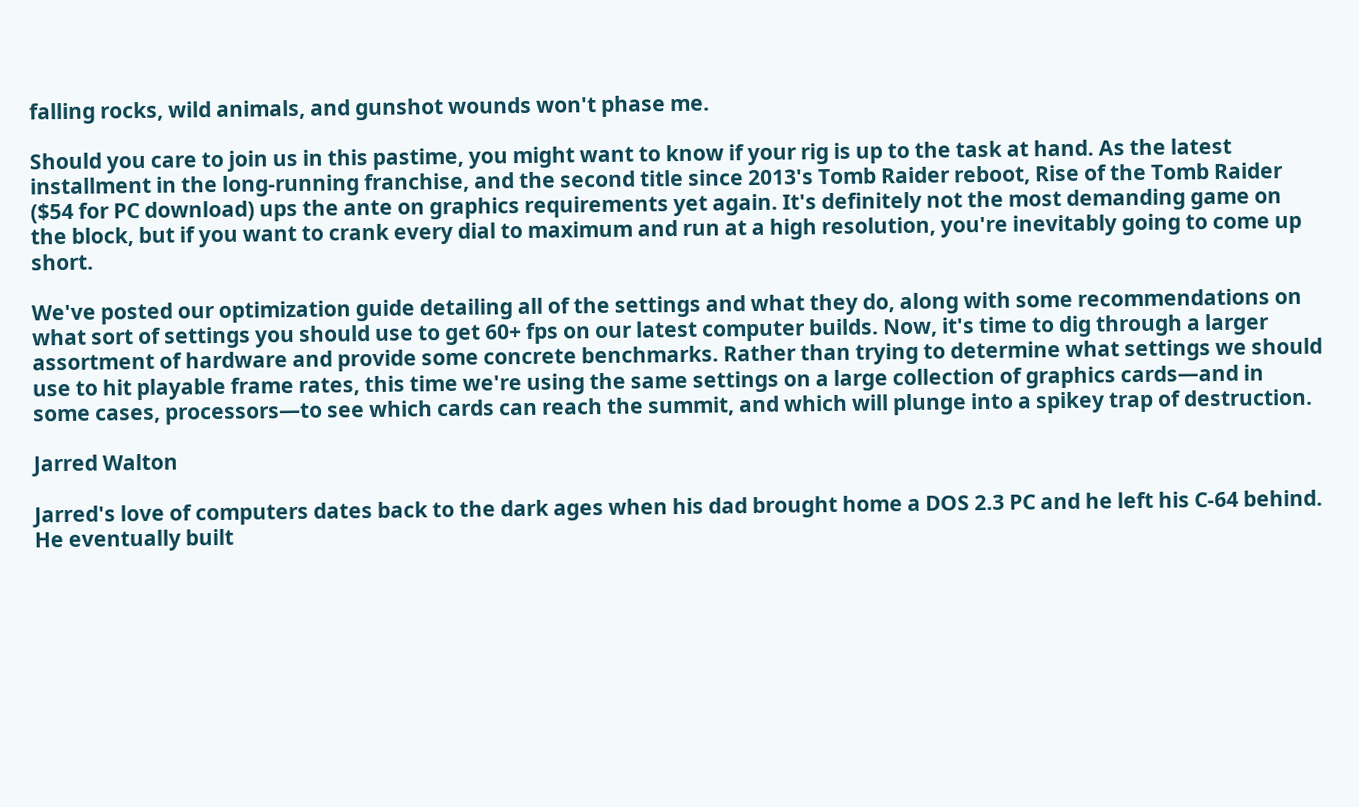falling rocks, wild animals, and gunshot wounds won't phase me.

Should you care to join us in this pastime, you might want to know if your rig is up to the task at hand. As the latest installment in the long-running franchise, and the second title since 2013's Tomb Raider reboot, Rise of the Tomb Raider ($54 for PC download) ups the ante on graphics requirements yet again. It's definitely not the most demanding game on the block, but if you want to crank every dial to maximum and run at a high resolution, you're inevitably going to come up short.

We've posted our optimization guide detailing all of the settings and what they do, along with some recommendations on what sort of settings you should use to get 60+ fps on our latest computer builds. Now, it's time to dig through a larger assortment of hardware and provide some concrete benchmarks. Rather than trying to determine what settings we should use to hit playable frame rates, this time we're using the same settings on a large collection of graphics cards—and in some cases, processors—to see which cards can reach the summit, and which will plunge into a spikey trap of destruction.

Jarred Walton

Jarred's love of computers dates back to the dark ages when his dad brought home a DOS 2.3 PC and he left his C-64 behind. He eventually built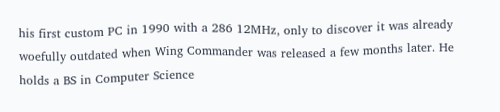his first custom PC in 1990 with a 286 12MHz, only to discover it was already woefully outdated when Wing Commander was released a few months later. He holds a BS in Computer Science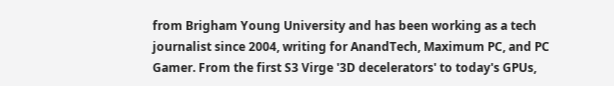from Brigham Young University and has been working as a tech journalist since 2004, writing for AnandTech, Maximum PC, and PC Gamer. From the first S3 Virge '3D decelerators' to today's GPUs,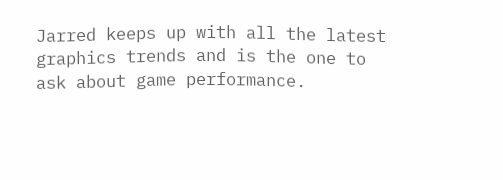Jarred keeps up with all the latest graphics trends and is the one to ask about game performance.